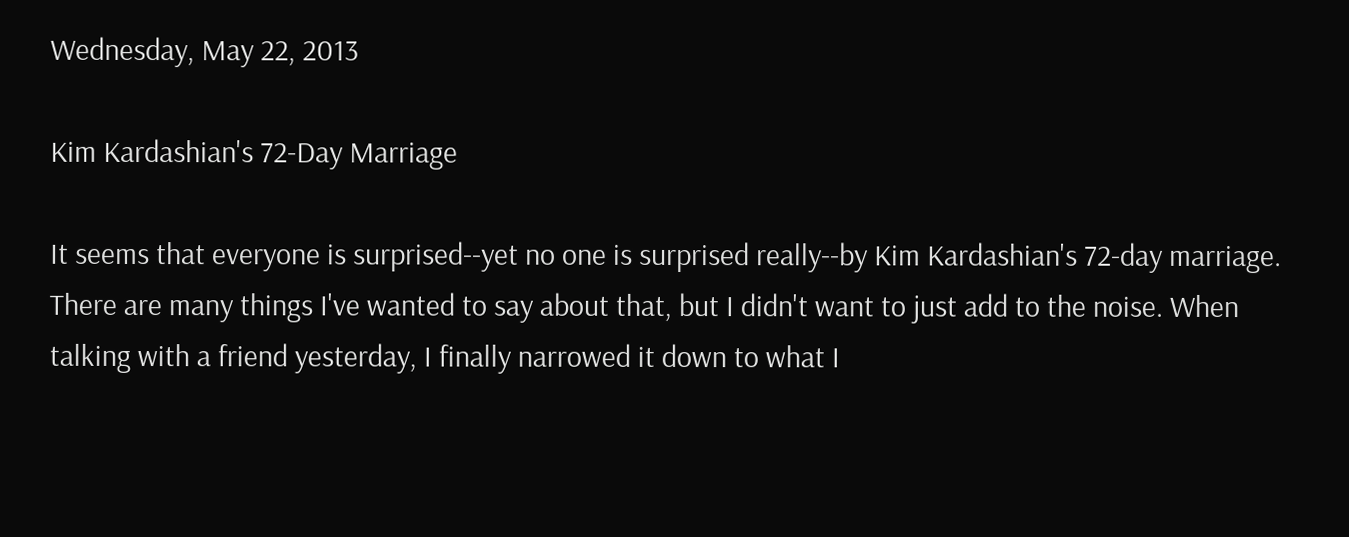Wednesday, May 22, 2013

Kim Kardashian's 72-Day Marriage

It seems that everyone is surprised--yet no one is surprised really--by Kim Kardashian's 72-day marriage. There are many things I've wanted to say about that, but I didn't want to just add to the noise. When talking with a friend yesterday, I finally narrowed it down to what I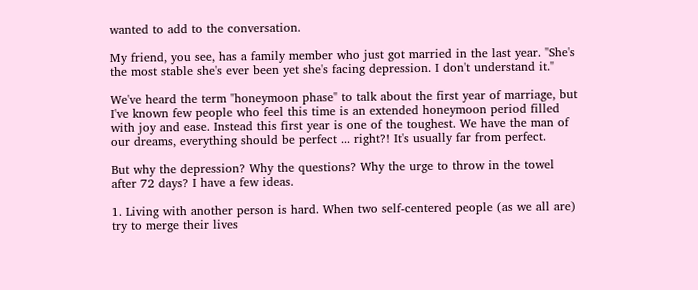wanted to add to the conversation.

My friend, you see, has a family member who just got married in the last year. "She's the most stable she's ever been yet she's facing depression. I don't understand it."

We've heard the term "honeymoon phase" to talk about the first year of marriage, but I've known few people who feel this time is an extended honeymoon period filled with joy and ease. Instead this first year is one of the toughest. We have the man of our dreams, everything should be perfect ... right?! It's usually far from perfect.

But why the depression? Why the questions? Why the urge to throw in the towel after 72 days? I have a few ideas.

1. Living with another person is hard. When two self-centered people (as we all are) try to merge their lives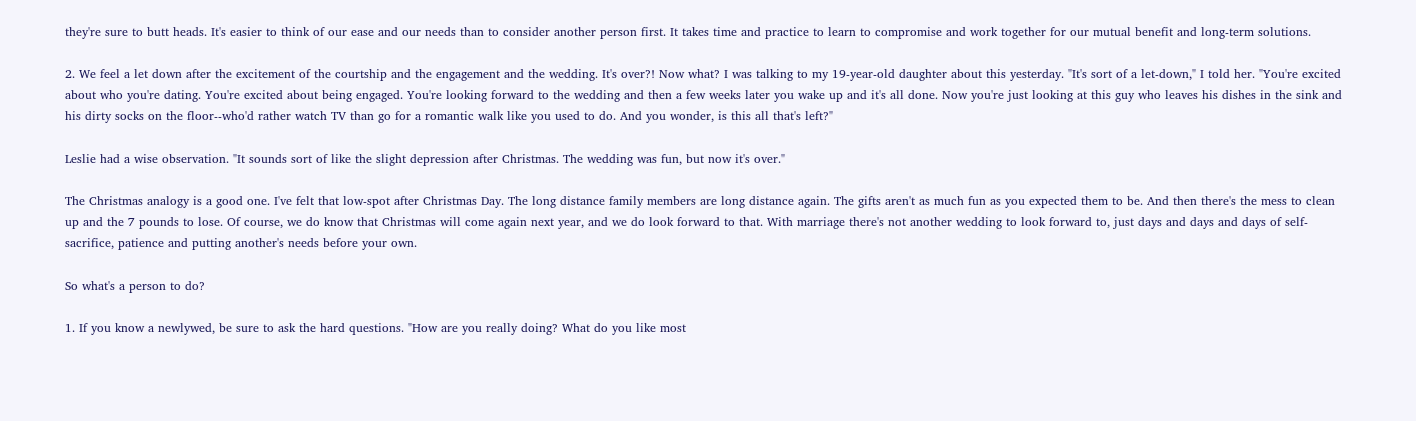they're sure to butt heads. It's easier to think of our ease and our needs than to consider another person first. It takes time and practice to learn to compromise and work together for our mutual benefit and long-term solutions.

2. We feel a let down after the excitement of the courtship and the engagement and the wedding. It's over?! Now what? I was talking to my 19-year-old daughter about this yesterday. "It's sort of a let-down," I told her. "You're excited about who you're dating. You're excited about being engaged. You're looking forward to the wedding and then a few weeks later you wake up and it's all done. Now you're just looking at this guy who leaves his dishes in the sink and his dirty socks on the floor--who'd rather watch TV than go for a romantic walk like you used to do. And you wonder, is this all that's left?"

Leslie had a wise observation. "It sounds sort of like the slight depression after Christmas. The wedding was fun, but now it's over."

The Christmas analogy is a good one. I've felt that low-spot after Christmas Day. The long distance family members are long distance again. The gifts aren't as much fun as you expected them to be. And then there's the mess to clean up and the 7 pounds to lose. Of course, we do know that Christmas will come again next year, and we do look forward to that. With marriage there's not another wedding to look forward to, just days and days and days of self-sacrifice, patience and putting another's needs before your own.

So what's a person to do?

1. If you know a newlywed, be sure to ask the hard questions. "How are you really doing? What do you like most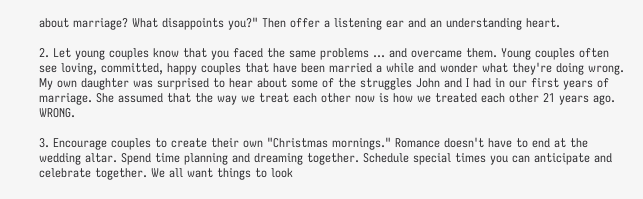about marriage? What disappoints you?" Then offer a listening ear and an understanding heart.

2. Let young couples know that you faced the same problems ... and overcame them. Young couples often see loving, committed, happy couples that have been married a while and wonder what they're doing wrong. My own daughter was surprised to hear about some of the struggles John and I had in our first years of marriage. She assumed that the way we treat each other now is how we treated each other 21 years ago. WRONG.

3. Encourage couples to create their own "Christmas mornings." Romance doesn't have to end at the wedding altar. Spend time planning and dreaming together. Schedule special times you can anticipate and celebrate together. We all want things to look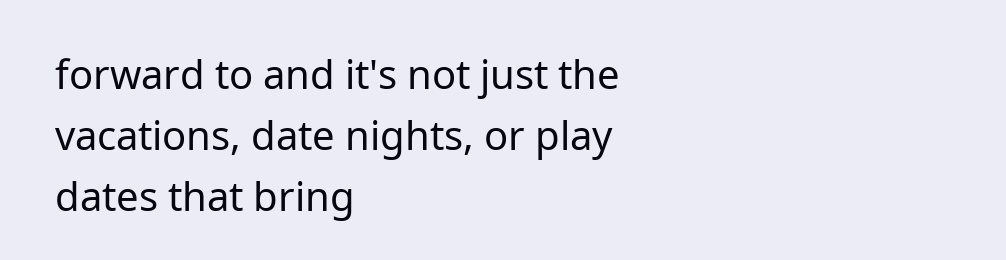forward to and it's not just the vacations, date nights, or play dates that bring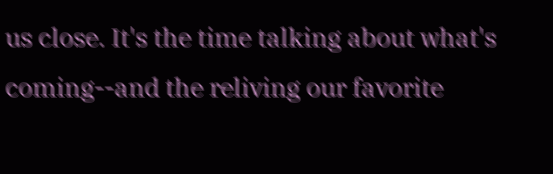us close. It's the time talking about what's coming--and the reliving our favorite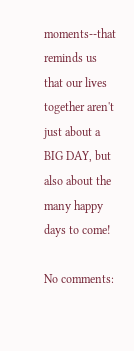moments--that reminds us that our lives together aren't just about a BIG DAY, but also about the many happy days to come!

No comments: